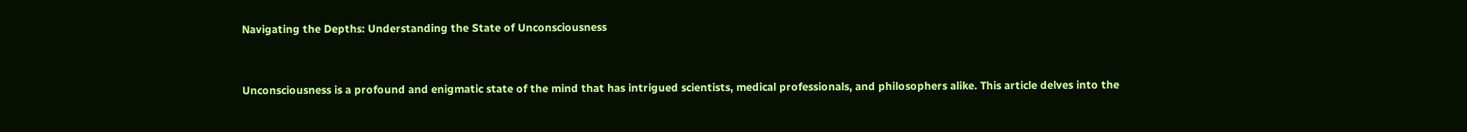Navigating the Depths: Understanding the State of Unconsciousness


Unconsciousness is a profound and enigmatic state of the mind that has intrigued scientists, medical professionals, and philosophers alike. This article delves into the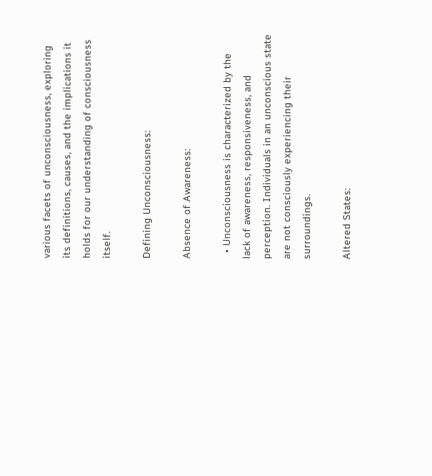various facets of unconsciousness, exploring its definitions, causes, and the implications it holds for our understanding of consciousness itself.

Defining Unconsciousness:

Absence of Awareness:

  • Unconsciousness is characterized by the lack of awareness, responsiveness, and perception. Individuals in an unconscious state are not consciously experiencing their surroundings.

Altered States: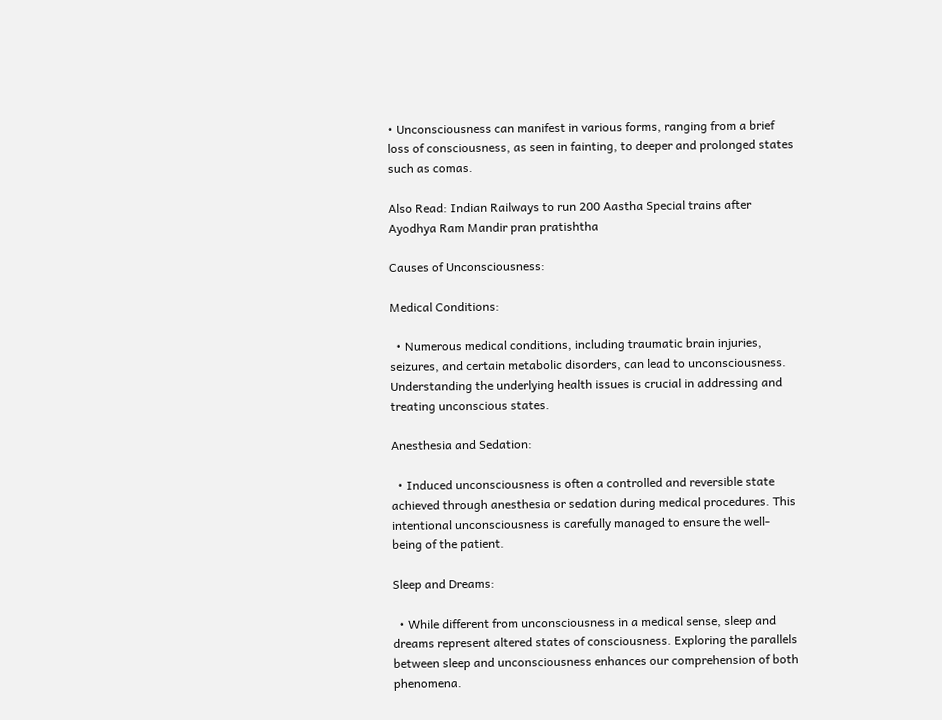• Unconsciousness can manifest in various forms, ranging from a brief loss of consciousness, as seen in fainting, to deeper and prolonged states such as comas.

Also Read: Indian Railways to run 200 Aastha Special trains after Ayodhya Ram Mandir pran pratishtha

Causes of Unconsciousness:

Medical Conditions:

  • Numerous medical conditions, including traumatic brain injuries, seizures, and certain metabolic disorders, can lead to unconsciousness. Understanding the underlying health issues is crucial in addressing and treating unconscious states.

Anesthesia and Sedation:

  • Induced unconsciousness is often a controlled and reversible state achieved through anesthesia or sedation during medical procedures. This intentional unconsciousness is carefully managed to ensure the well-being of the patient.

Sleep and Dreams:

  • While different from unconsciousness in a medical sense, sleep and dreams represent altered states of consciousness. Exploring the parallels between sleep and unconsciousness enhances our comprehension of both phenomena.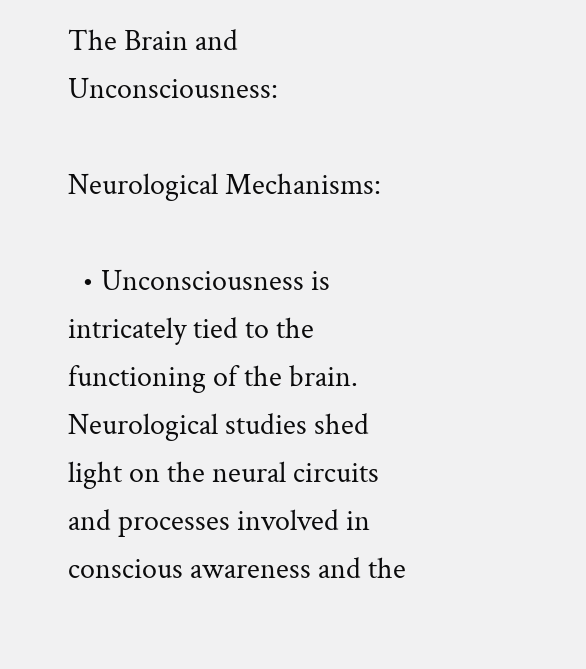The Brain and Unconsciousness:

Neurological Mechanisms:

  • Unconsciousness is intricately tied to the functioning of the brain. Neurological studies shed light on the neural circuits and processes involved in conscious awareness and the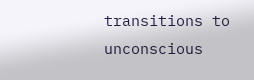transitions to unconscious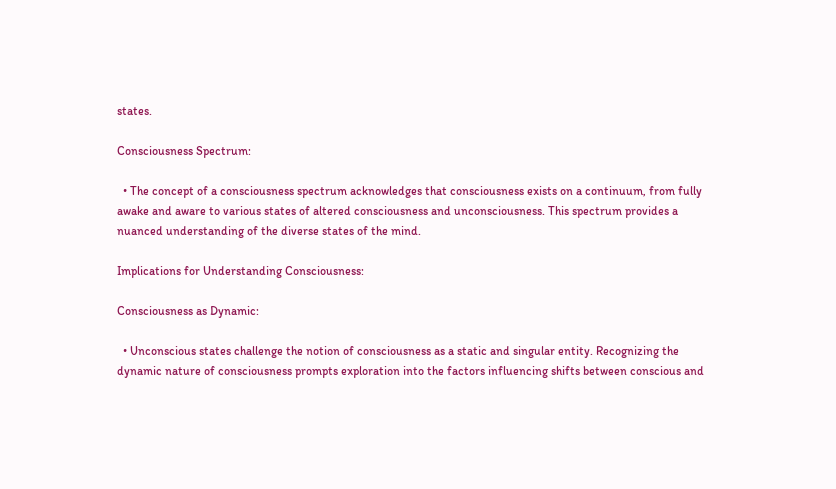states.

Consciousness Spectrum:

  • The concept of a consciousness spectrum acknowledges that consciousness exists on a continuum, from fully awake and aware to various states of altered consciousness and unconsciousness. This spectrum provides a nuanced understanding of the diverse states of the mind.

Implications for Understanding Consciousness:

Consciousness as Dynamic:

  • Unconscious states challenge the notion of consciousness as a static and singular entity. Recognizing the dynamic nature of consciousness prompts exploration into the factors influencing shifts between conscious and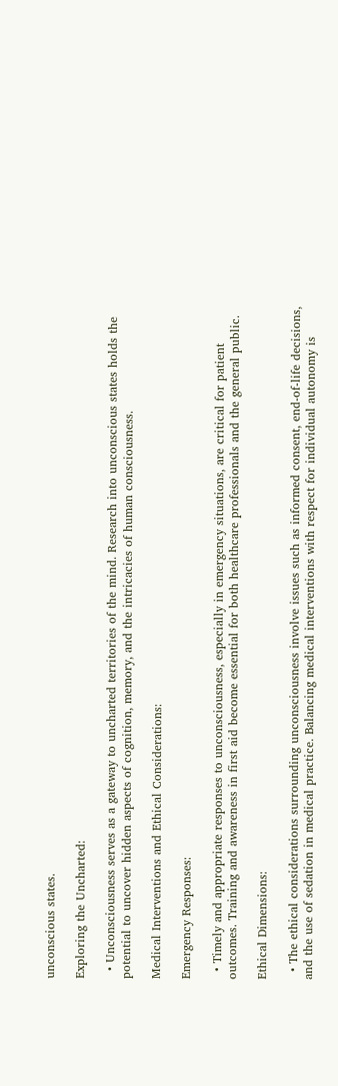unconscious states.

Exploring the Uncharted:

  • Unconsciousness serves as a gateway to uncharted territories of the mind. Research into unconscious states holds the potential to uncover hidden aspects of cognition, memory, and the intricacies of human consciousness.

Medical Interventions and Ethical Considerations:

Emergency Responses:

  • Timely and appropriate responses to unconsciousness, especially in emergency situations, are critical for patient outcomes. Training and awareness in first aid become essential for both healthcare professionals and the general public.

Ethical Dimensions:

  • The ethical considerations surrounding unconsciousness involve issues such as informed consent, end-of-life decisions, and the use of sedation in medical practice. Balancing medical interventions with respect for individual autonomy is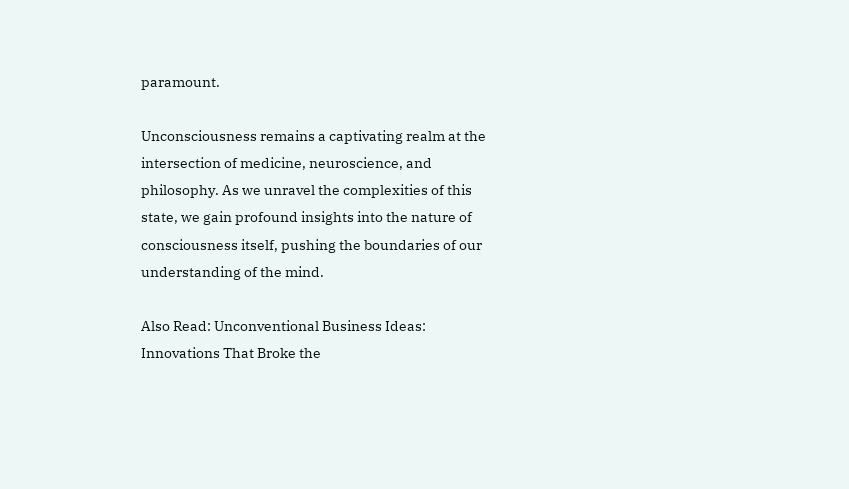paramount.

Unconsciousness remains a captivating realm at the intersection of medicine, neuroscience, and philosophy. As we unravel the complexities of this state, we gain profound insights into the nature of consciousness itself, pushing the boundaries of our understanding of the mind.

Also Read: Unconventional Business Ideas: Innovations That Broke the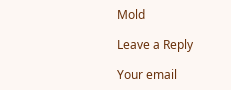Mold

Leave a Reply

Your email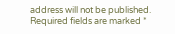address will not be published. Required fields are marked *